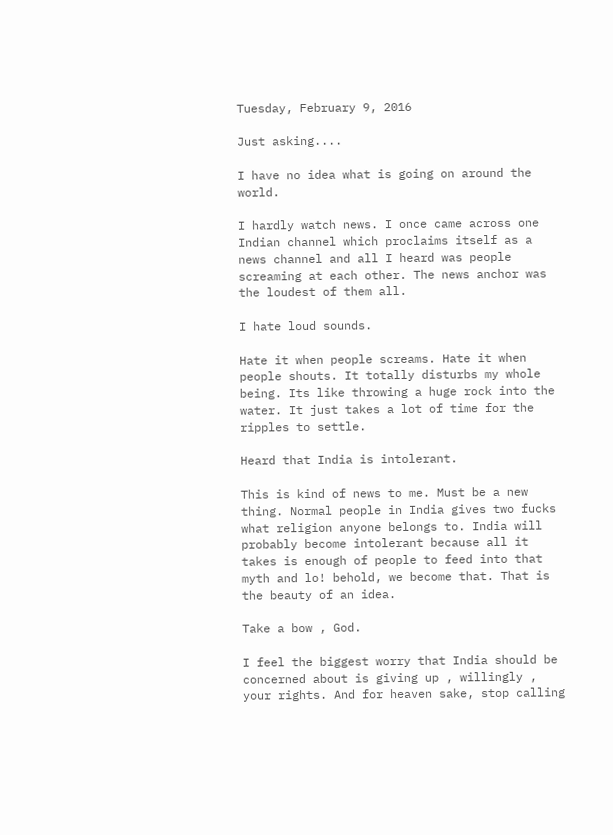Tuesday, February 9, 2016

Just asking....

I have no idea what is going on around the world.

I hardly watch news. I once came across one Indian channel which proclaims itself as a news channel and all I heard was people screaming at each other. The news anchor was the loudest of them all.

I hate loud sounds.

Hate it when people screams. Hate it when people shouts. It totally disturbs my whole being. Its like throwing a huge rock into the water. It just takes a lot of time for the ripples to settle.

Heard that India is intolerant.

This is kind of news to me. Must be a new thing. Normal people in India gives two fucks what religion anyone belongs to. India will probably become intolerant because all it takes is enough of people to feed into that myth and lo! behold, we become that. That is the beauty of an idea.

Take a bow , God.

I feel the biggest worry that India should be concerned about is giving up , willingly , your rights. And for heaven sake, stop calling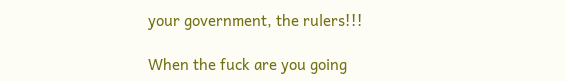your government, the rulers!!!

When the fuck are you going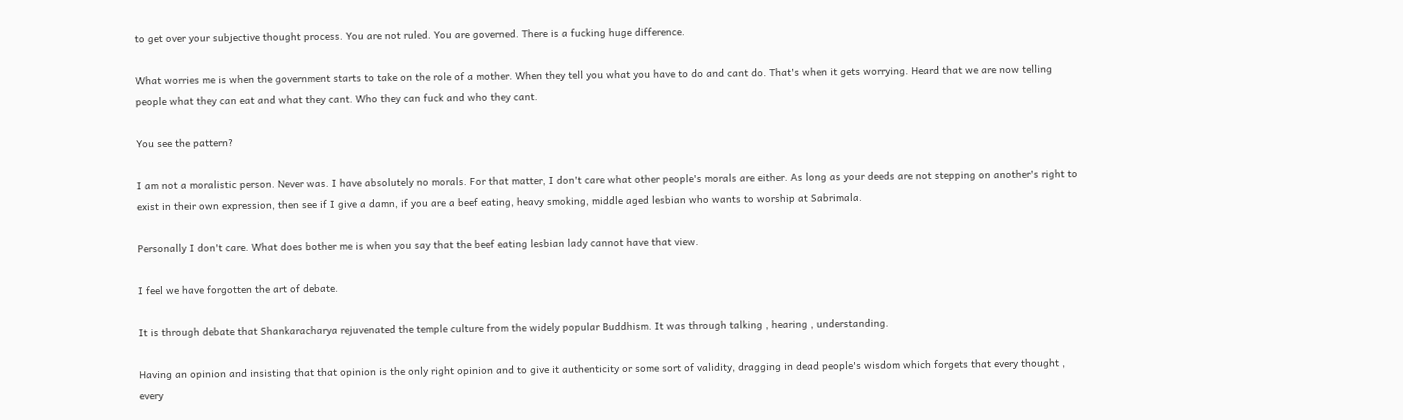to get over your subjective thought process. You are not ruled. You are governed. There is a fucking huge difference.

What worries me is when the government starts to take on the role of a mother. When they tell you what you have to do and cant do. That's when it gets worrying. Heard that we are now telling people what they can eat and what they cant. Who they can fuck and who they cant.

You see the pattern?

I am not a moralistic person. Never was. I have absolutely no morals. For that matter, I don't care what other people's morals are either. As long as your deeds are not stepping on another's right to exist in their own expression, then see if I give a damn, if you are a beef eating, heavy smoking, middle aged lesbian who wants to worship at Sabrimala.

Personally I don't care. What does bother me is when you say that the beef eating lesbian lady cannot have that view.

I feel we have forgotten the art of debate.

It is through debate that Shankaracharya rejuvenated the temple culture from the widely popular Buddhism. It was through talking , hearing , understanding.

Having an opinion and insisting that that opinion is the only right opinion and to give it authenticity or some sort of validity, dragging in dead people's wisdom which forgets that every thought , every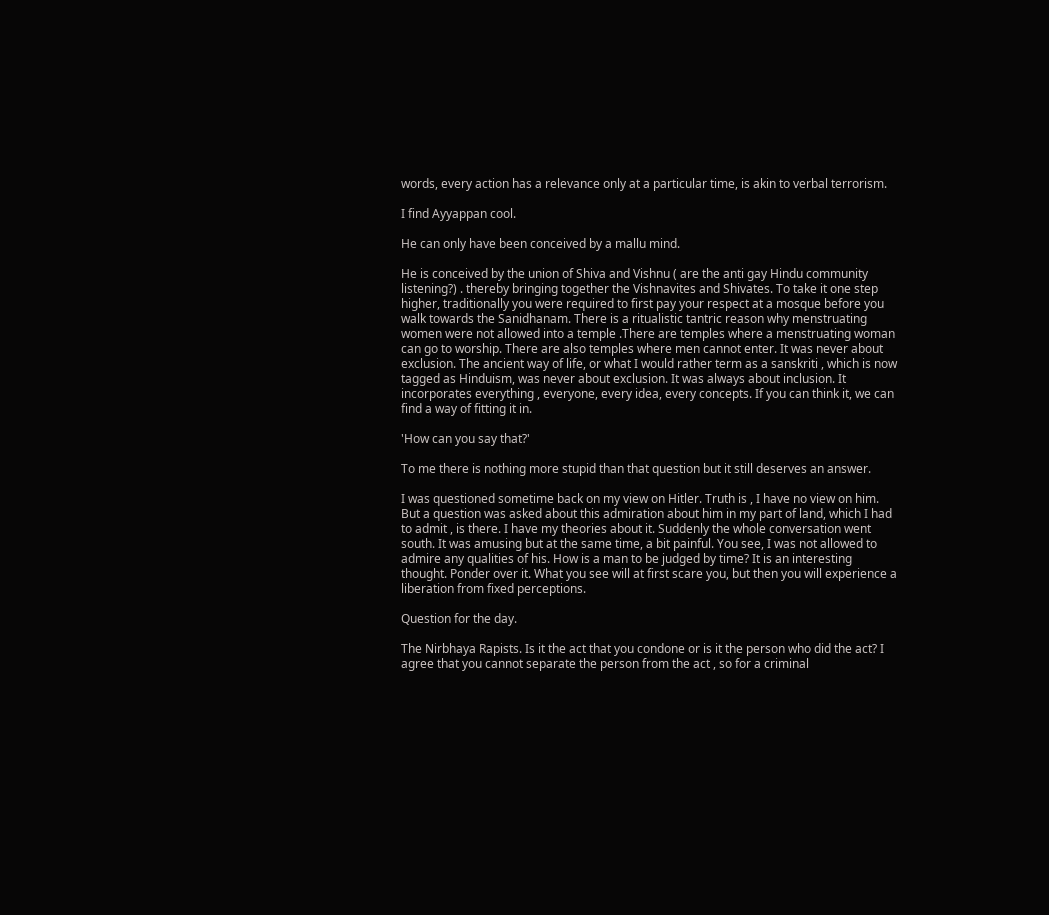words, every action has a relevance only at a particular time, is akin to verbal terrorism.

I find Ayyappan cool.

He can only have been conceived by a mallu mind.

He is conceived by the union of Shiva and Vishnu ( are the anti gay Hindu community listening?) . thereby bringing together the Vishnavites and Shivates. To take it one step higher, traditionally you were required to first pay your respect at a mosque before you walk towards the Sanidhanam. There is a ritualistic tantric reason why menstruating women were not allowed into a temple .There are temples where a menstruating woman can go to worship. There are also temples where men cannot enter. It was never about exclusion. The ancient way of life, or what I would rather term as a sanskriti , which is now tagged as Hinduism, was never about exclusion. It was always about inclusion. It incorporates everything , everyone, every idea, every concepts. If you can think it, we can find a way of fitting it in.

'How can you say that?'

To me there is nothing more stupid than that question but it still deserves an answer.

I was questioned sometime back on my view on Hitler. Truth is , I have no view on him. But a question was asked about this admiration about him in my part of land, which I had to admit , is there. I have my theories about it. Suddenly the whole conversation went south. It was amusing but at the same time, a bit painful. You see, I was not allowed to admire any qualities of his. How is a man to be judged by time? It is an interesting thought. Ponder over it. What you see will at first scare you, but then you will experience a liberation from fixed perceptions.

Question for the day.

The Nirbhaya Rapists. Is it the act that you condone or is it the person who did the act? I agree that you cannot separate the person from the act , so for a criminal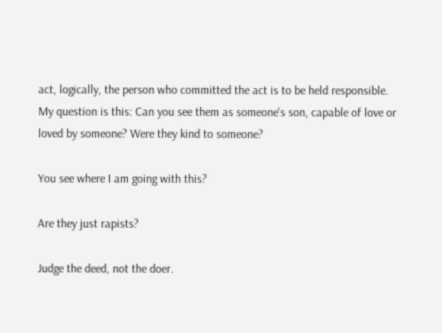act, logically, the person who committed the act is to be held responsible. My question is this: Can you see them as someone's son, capable of love or loved by someone? Were they kind to someone?

You see where I am going with this?

Are they just rapists?

Judge the deed, not the doer.